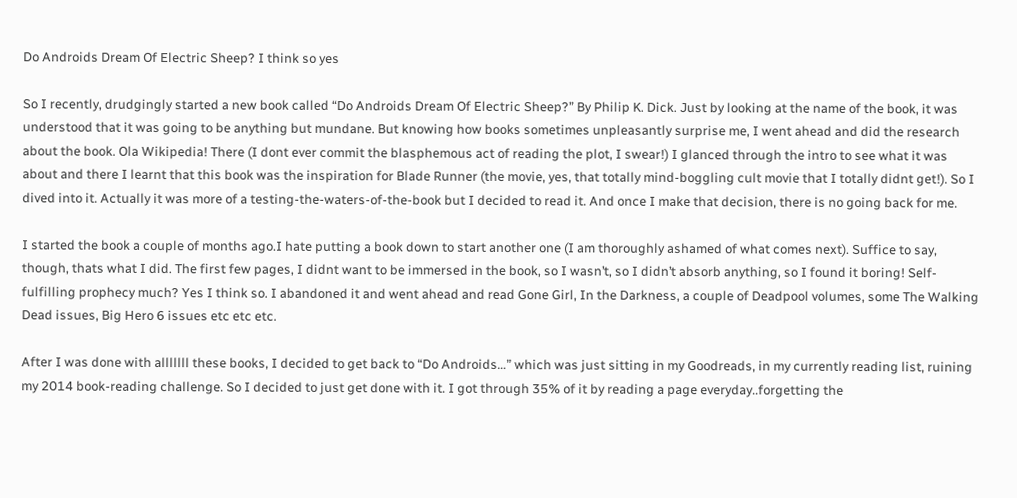Do Androids Dream Of Electric Sheep? I think so yes

So I recently, drudgingly started a new book called “Do Androids Dream Of Electric Sheep?” By Philip K. Dick. Just by looking at the name of the book, it was understood that it was going to be anything but mundane. But knowing how books sometimes unpleasantly surprise me, I went ahead and did the research about the book. Ola Wikipedia! There (I dont ever commit the blasphemous act of reading the plot, I swear!) I glanced through the intro to see what it was about and there I learnt that this book was the inspiration for Blade Runner (the movie, yes, that totally mind-boggling cult movie that I totally didnt get!). So I dived into it. Actually it was more of a testing-the-waters-of-the-book but I decided to read it. And once I make that decision, there is no going back for me.

I started the book a couple of months ago.I hate putting a book down to start another one (I am thoroughly ashamed of what comes next). Suffice to say, though, thats what I did. The first few pages, I didnt want to be immersed in the book, so I wasn’t, so I didn’t absorb anything, so I found it boring! Self-fulfilling prophecy much? Yes I think so. I abandoned it and went ahead and read Gone Girl, In the Darkness, a couple of Deadpool volumes, some The Walking Dead issues, Big Hero 6 issues etc etc etc.

After I was done with alllllll these books, I decided to get back to “Do Androids…” which was just sitting in my Goodreads, in my currently reading list, ruining my 2014 book-reading challenge. So I decided to just get done with it. I got through 35% of it by reading a page everyday..forgetting the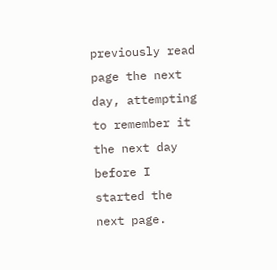previously read page the next day, attempting to remember it the next day before I started the next page.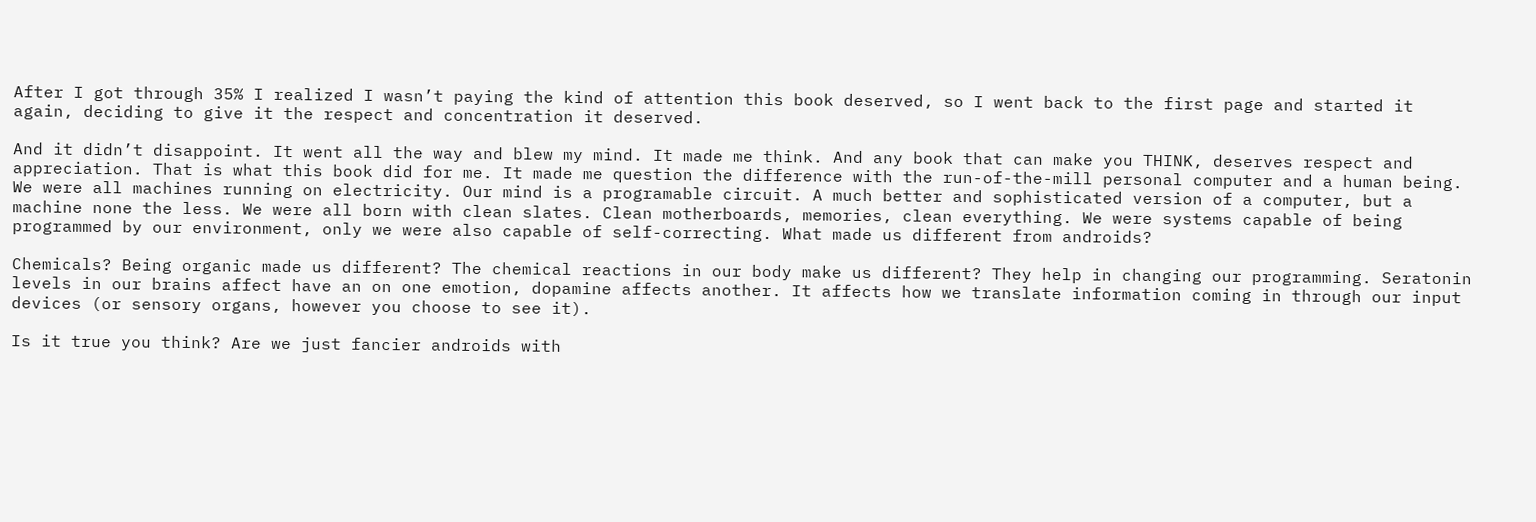After I got through 35% I realized I wasn’t paying the kind of attention this book deserved, so I went back to the first page and started it again, deciding to give it the respect and concentration it deserved.

And it didn’t disappoint. It went all the way and blew my mind. It made me think. And any book that can make you THINK, deserves respect and appreciation. That is what this book did for me. It made me question the difference with the run-of-the-mill personal computer and a human being. We were all machines running on electricity. Our mind is a programable circuit. A much better and sophisticated version of a computer, but a machine none the less. We were all born with clean slates. Clean motherboards, memories, clean everything. We were systems capable of being programmed by our environment, only we were also capable of self-correcting. What made us different from androids?

Chemicals? Being organic made us different? The chemical reactions in our body make us different? They help in changing our programming. Seratonin levels in our brains affect have an on one emotion, dopamine affects another. It affects how we translate information coming in through our input devices (or sensory organs, however you choose to see it).

Is it true you think? Are we just fancier androids with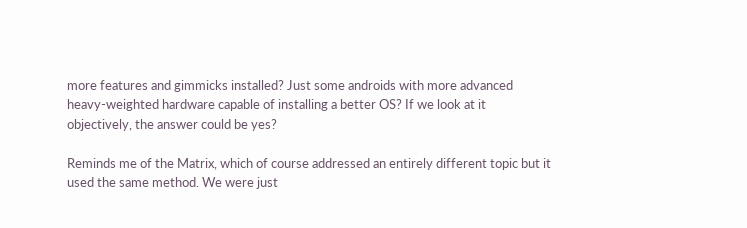more features and gimmicks installed? Just some androids with more advanced heavy-weighted hardware capable of installing a better OS? If we look at it objectively, the answer could be yes?

Reminds me of the Matrix, which of course addressed an entirely different topic but it used the same method. We were just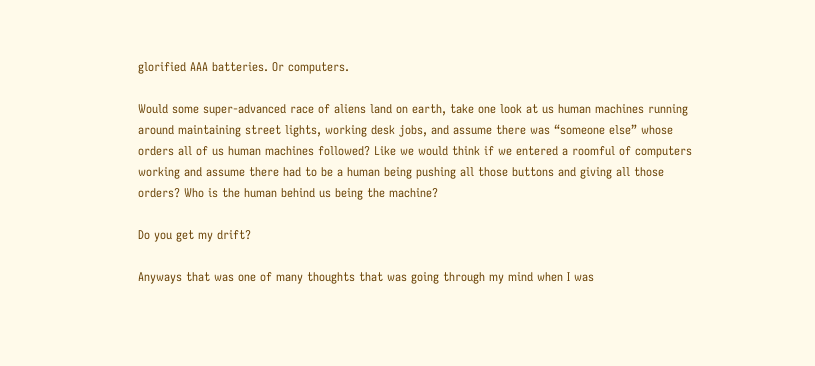glorified AAA batteries. Or computers.

Would some super-advanced race of aliens land on earth, take one look at us human machines running around maintaining street lights, working desk jobs, and assume there was “someone else” whose orders all of us human machines followed? Like we would think if we entered a roomful of computers working and assume there had to be a human being pushing all those buttons and giving all those orders? Who is the human behind us being the machine?

Do you get my drift?

Anyways that was one of many thoughts that was going through my mind when I was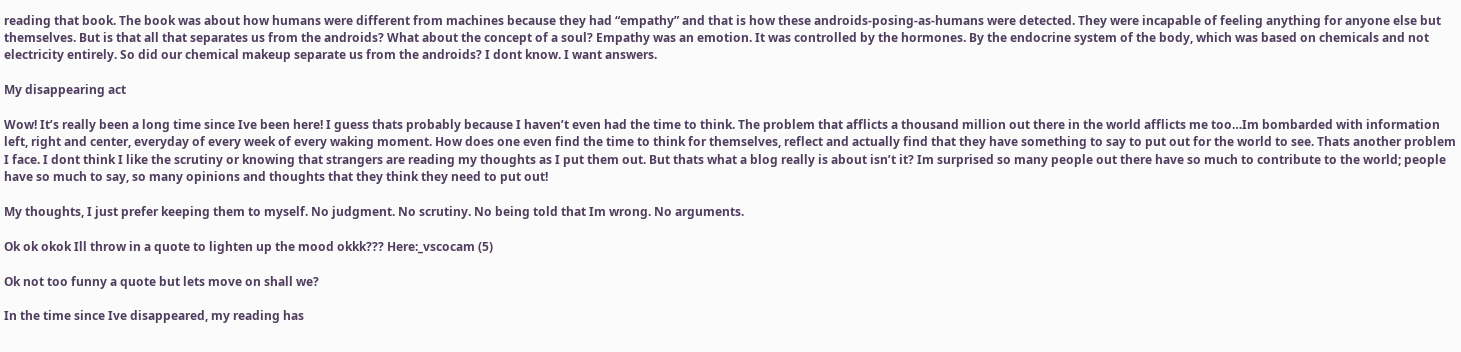reading that book. The book was about how humans were different from machines because they had “empathy” and that is how these androids-posing-as-humans were detected. They were incapable of feeling anything for anyone else but themselves. But is that all that separates us from the androids? What about the concept of a soul? Empathy was an emotion. It was controlled by the hormones. By the endocrine system of the body, which was based on chemicals and not electricity entirely. So did our chemical makeup separate us from the androids? I dont know. I want answers.

My disappearing act

Wow! It’s really been a long time since Ive been here! I guess thats probably because I haven’t even had the time to think. The problem that afflicts a thousand million out there in the world afflicts me too…Im bombarded with information left, right and center, everyday of every week of every waking moment. How does one even find the time to think for themselves, reflect and actually find that they have something to say to put out for the world to see. Thats another problem I face. I dont think I like the scrutiny or knowing that strangers are reading my thoughts as I put them out. But thats what a blog really is about isn’t it? Im surprised so many people out there have so much to contribute to the world; people have so much to say, so many opinions and thoughts that they think they need to put out!

My thoughts, I just prefer keeping them to myself. No judgment. No scrutiny. No being told that Im wrong. No arguments.

Ok ok okok Ill throw in a quote to lighten up the mood okkk??? Here:_vscocam (5)

Ok not too funny a quote but lets move on shall we?

In the time since Ive disappeared, my reading has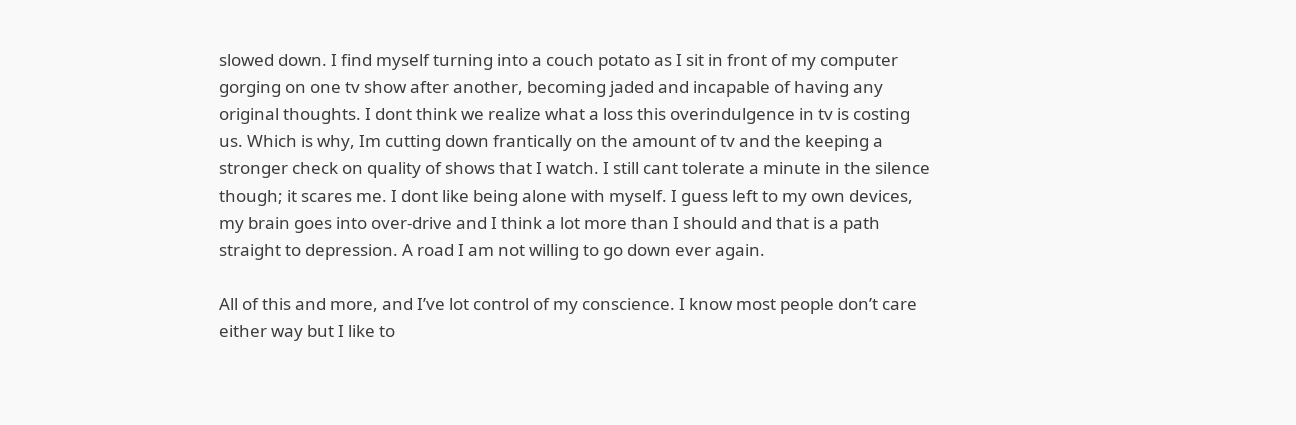slowed down. I find myself turning into a couch potato as I sit in front of my computer gorging on one tv show after another, becoming jaded and incapable of having any original thoughts. I dont think we realize what a loss this overindulgence in tv is costing us. Which is why, Im cutting down frantically on the amount of tv and the keeping a stronger check on quality of shows that I watch. I still cant tolerate a minute in the silence though; it scares me. I dont like being alone with myself. I guess left to my own devices, my brain goes into over-drive and I think a lot more than I should and that is a path straight to depression. A road I am not willing to go down ever again.

All of this and more, and I’ve lot control of my conscience. I know most people don’t care either way but I like to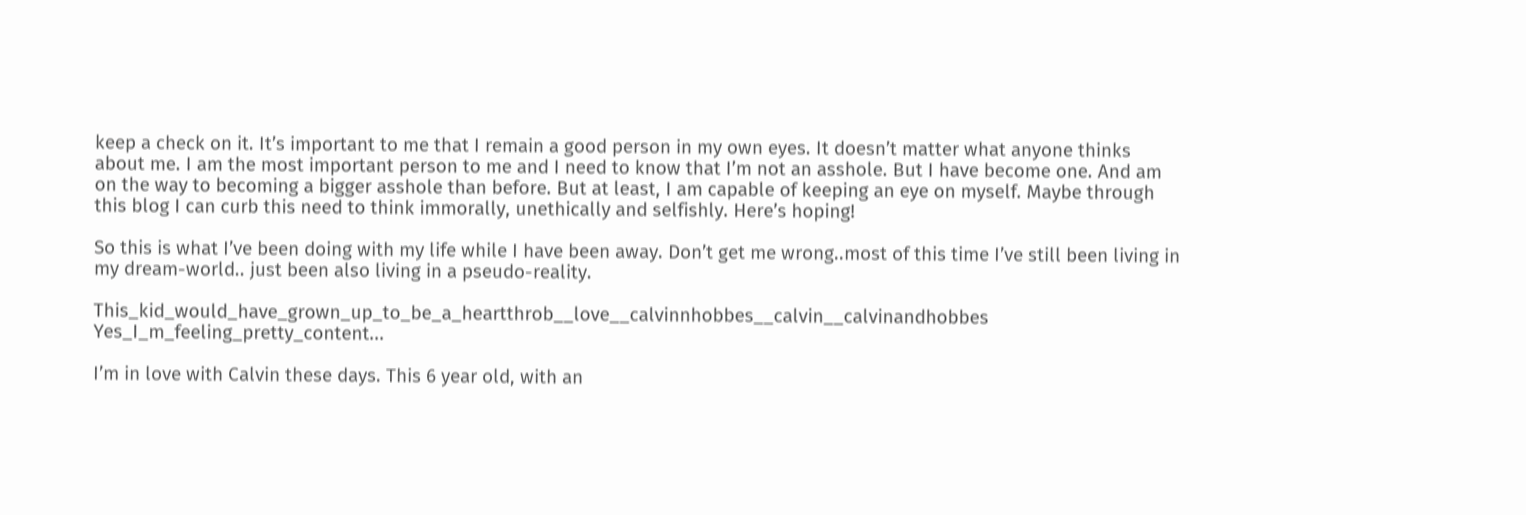keep a check on it. It’s important to me that I remain a good person in my own eyes. It doesn’t matter what anyone thinks about me. I am the most important person to me and I need to know that I’m not an asshole. But I have become one. And am on the way to becoming a bigger asshole than before. But at least, I am capable of keeping an eye on myself. Maybe through this blog I can curb this need to think immorally, unethically and selfishly. Here’s hoping!

So this is what I’ve been doing with my life while I have been away. Don’t get me wrong..most of this time I’ve still been living in my dream-world.. just been also living in a pseudo-reality.

This_kid_would_have_grown_up_to_be_a_heartthrob__love__calvinnhobbes__calvin__calvinandhobbes Yes_I_m_feeling_pretty_content...

I’m in love with Calvin these days. This 6 year old, with an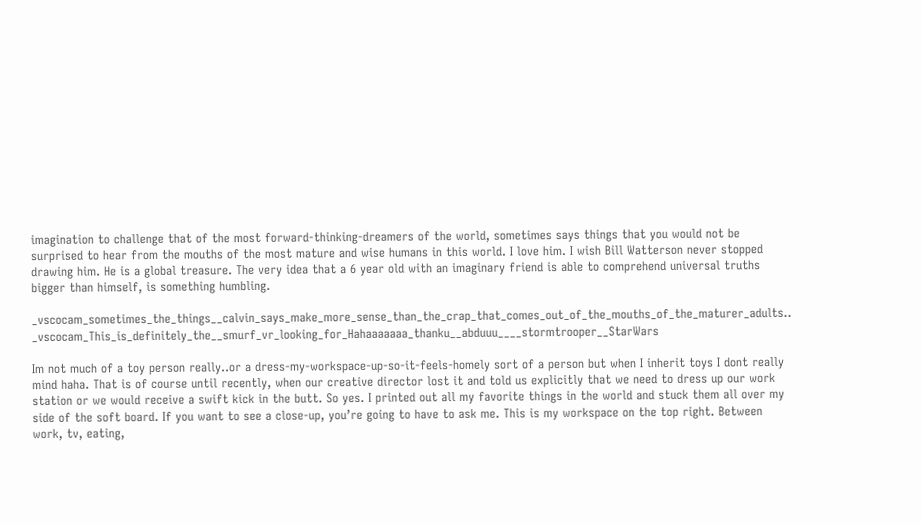imagination to challenge that of the most forward-thinking-dreamers of the world, sometimes says things that you would not be surprised to hear from the mouths of the most mature and wise humans in this world. I love him. I wish Bill Watterson never stopped drawing him. He is a global treasure. The very idea that a 6 year old with an imaginary friend is able to comprehend universal truths bigger than himself, is something humbling.

_vscocam_sometimes_the_things__calvin_says_make_more_sense_than_the_crap_that_comes_out_of_the_mouths_of_the_maturer_adults.. _vscocam_This_is_definitely_the__smurf_vr_looking_for_Hahaaaaaaa_thanku__abduuu____stormtrooper__StarWars

Im not much of a toy person really..or a dress-my-workspace-up-so-it-feels-homely sort of a person but when I inherit toys I dont really mind haha. That is of course until recently, when our creative director lost it and told us explicitly that we need to dress up our work station or we would receive a swift kick in the butt. So yes. I printed out all my favorite things in the world and stuck them all over my side of the soft board. If you want to see a close-up, you’re going to have to ask me. This is my workspace on the top right. Between work, tv, eating,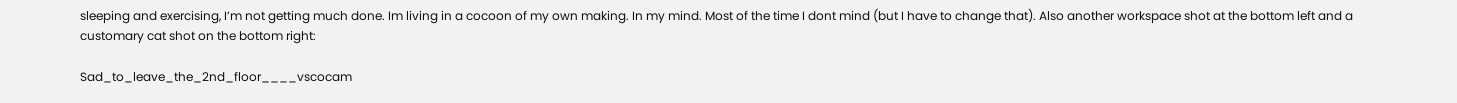sleeping and exercising, I’m not getting much done. Im living in a cocoon of my own making. In my mind. Most of the time I dont mind (but I have to change that). Also another workspace shot at the bottom left and a customary cat shot on the bottom right:

Sad_to_leave_the_2nd_floor____vscocam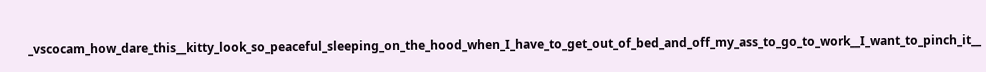_vscocam_how_dare_this__kitty_look_so_peaceful_sleeping_on_the_hood_when_I_have_to_get_out_of_bed_and_off_my_ass_to_go_to_work__I_want_to_pinch_it__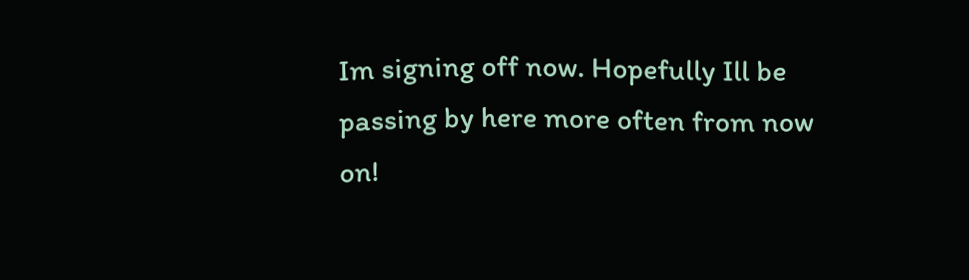Im signing off now. Hopefully Ill be passing by here more often from now on!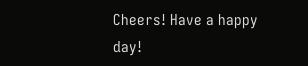Cheers! Have a happy day!